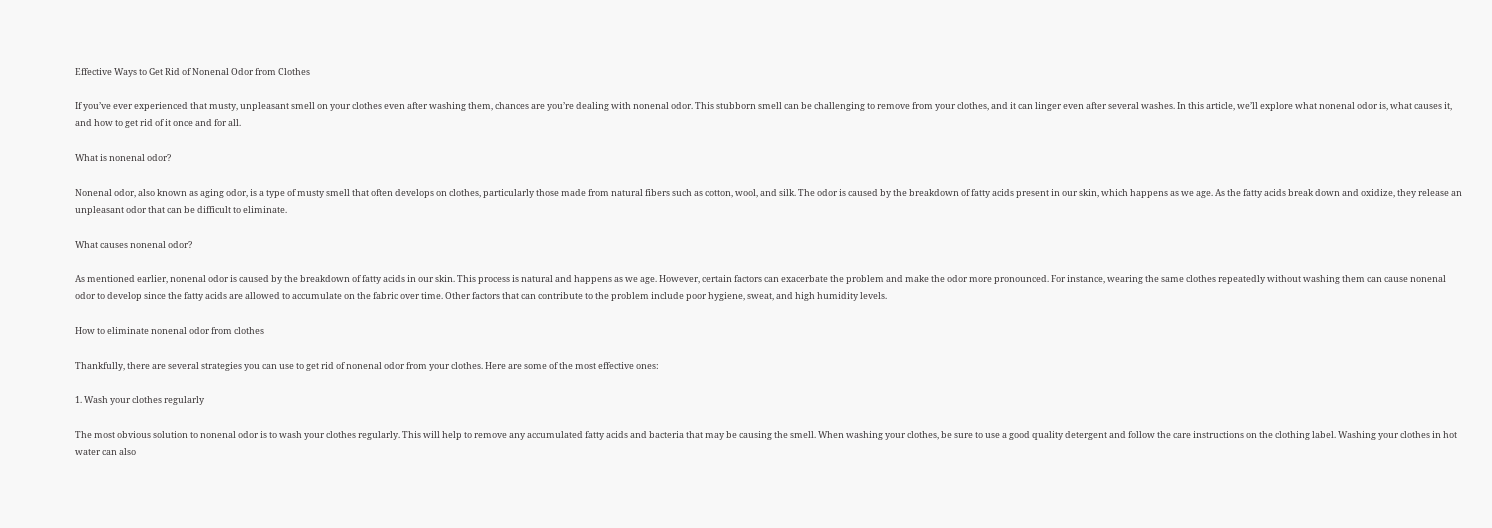Effective Ways to Get Rid of Nonenal Odor from Clothes

If you’ve ever experienced that musty, unpleasant smell on your clothes even after washing them, chances are you’re dealing with nonenal odor. This stubborn smell can be challenging to remove from your clothes, and it can linger even after several washes. In this article, we’ll explore what nonenal odor is, what causes it, and how to get rid of it once and for all.

What is nonenal odor?

Nonenal odor, also known as aging odor, is a type of musty smell that often develops on clothes, particularly those made from natural fibers such as cotton, wool, and silk. The odor is caused by the breakdown of fatty acids present in our skin, which happens as we age. As the fatty acids break down and oxidize, they release an unpleasant odor that can be difficult to eliminate.

What causes nonenal odor?

As mentioned earlier, nonenal odor is caused by the breakdown of fatty acids in our skin. This process is natural and happens as we age. However, certain factors can exacerbate the problem and make the odor more pronounced. For instance, wearing the same clothes repeatedly without washing them can cause nonenal odor to develop since the fatty acids are allowed to accumulate on the fabric over time. Other factors that can contribute to the problem include poor hygiene, sweat, and high humidity levels.

How to eliminate nonenal odor from clothes

Thankfully, there are several strategies you can use to get rid of nonenal odor from your clothes. Here are some of the most effective ones:

1. Wash your clothes regularly

The most obvious solution to nonenal odor is to wash your clothes regularly. This will help to remove any accumulated fatty acids and bacteria that may be causing the smell. When washing your clothes, be sure to use a good quality detergent and follow the care instructions on the clothing label. Washing your clothes in hot water can also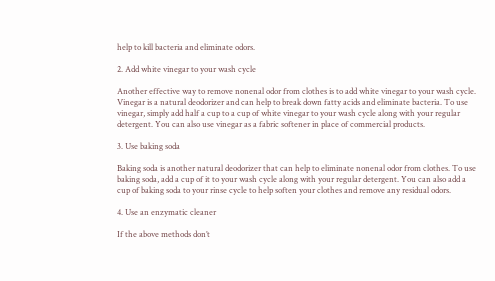help to kill bacteria and eliminate odors.

2. Add white vinegar to your wash cycle

Another effective way to remove nonenal odor from clothes is to add white vinegar to your wash cycle. Vinegar is a natural deodorizer and can help to break down fatty acids and eliminate bacteria. To use vinegar, simply add half a cup to a cup of white vinegar to your wash cycle along with your regular detergent. You can also use vinegar as a fabric softener in place of commercial products.

3. Use baking soda

Baking soda is another natural deodorizer that can help to eliminate nonenal odor from clothes. To use baking soda, add a cup of it to your wash cycle along with your regular detergent. You can also add a cup of baking soda to your rinse cycle to help soften your clothes and remove any residual odors.

4. Use an enzymatic cleaner

If the above methods don’t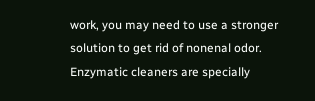work, you may need to use a stronger solution to get rid of nonenal odor. Enzymatic cleaners are specially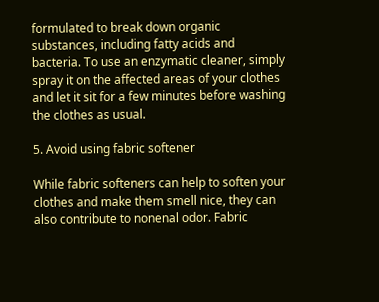formulated to break down organic substances, including fatty acids and bacteria. To use an enzymatic cleaner, simply spray it on the affected areas of your clothes and let it sit for a few minutes before washing the clothes as usual.

5. Avoid using fabric softener

While fabric softeners can help to soften your clothes and make them smell nice, they can also contribute to nonenal odor. Fabric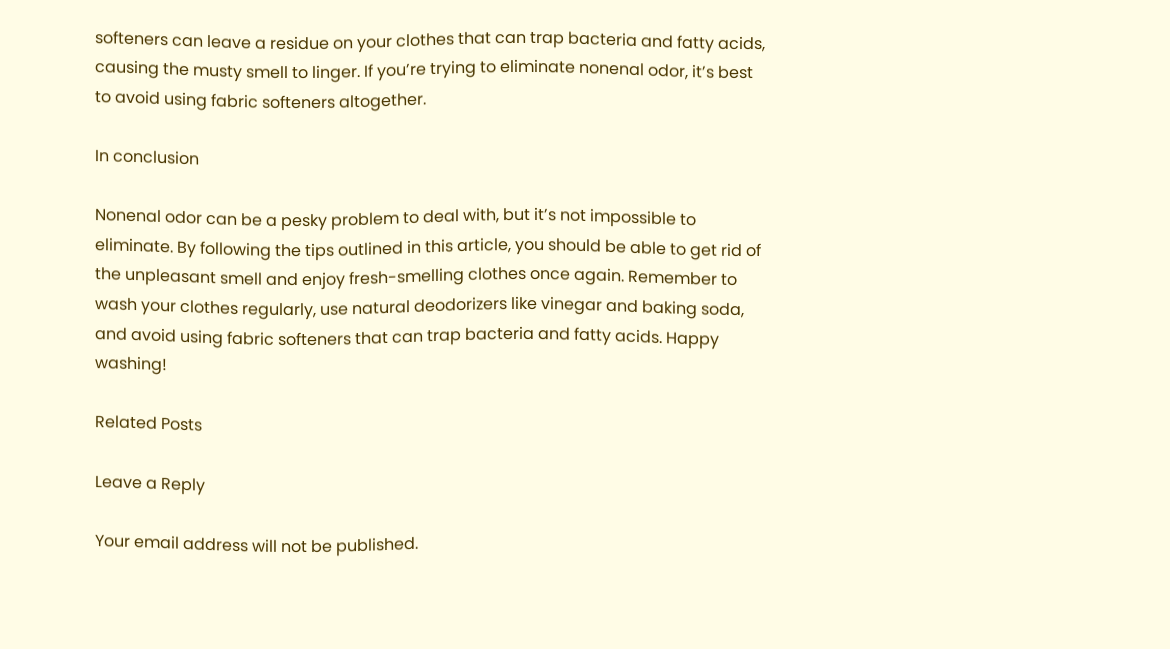softeners can leave a residue on your clothes that can trap bacteria and fatty acids, causing the musty smell to linger. If you’re trying to eliminate nonenal odor, it’s best to avoid using fabric softeners altogether.

In conclusion

Nonenal odor can be a pesky problem to deal with, but it’s not impossible to eliminate. By following the tips outlined in this article, you should be able to get rid of the unpleasant smell and enjoy fresh-smelling clothes once again. Remember to wash your clothes regularly, use natural deodorizers like vinegar and baking soda, and avoid using fabric softeners that can trap bacteria and fatty acids. Happy washing!

Related Posts

Leave a Reply

Your email address will not be published.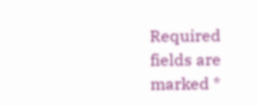Required fields are marked *